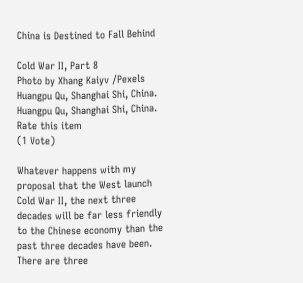China is Destined to Fall Behind

Cold War II, Part 8
Photo by Xhang Kaiyv /Pexels Huangpu Qu, Shanghai Shi, China. Huangpu Qu, Shanghai Shi, China.
Rate this item
(1 Vote)

Whatever happens with my proposal that the West launch Cold War II, the next three decades will be far less friendly to the Chinese economy than the past three decades have been. There are three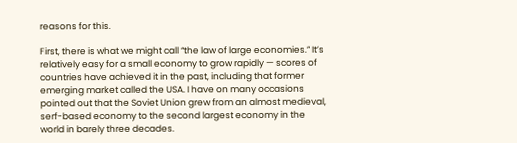reasons for this.

First, there is what we might call “the law of large economies.” It’s relatively easy for a small economy to grow rapidly — scores of countries have achieved it in the past, including that former emerging market called the USA. I have on many occasions pointed out that the Soviet Union grew from an almost medieval, serf-based economy to the second largest economy in the world in barely three decades.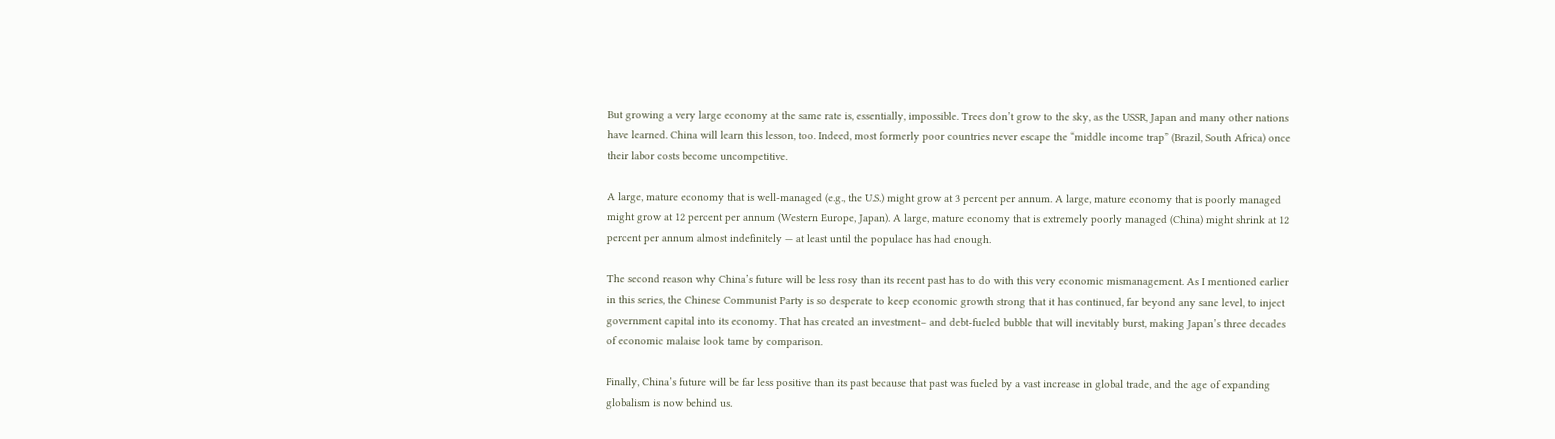But growing a very large economy at the same rate is, essentially, impossible. Trees don’t grow to the sky, as the USSR, Japan and many other nations have learned. China will learn this lesson, too. Indeed, most formerly poor countries never escape the “middle income trap” (Brazil, South Africa) once their labor costs become uncompetitive.

A large, mature economy that is well-managed (e.g., the U.S.) might grow at 3 percent per annum. A large, mature economy that is poorly managed might grow at 12 percent per annum (Western Europe, Japan). A large, mature economy that is extremely poorly managed (China) might shrink at 12 percent per annum almost indefinitely — at least until the populace has had enough.

The second reason why China’s future will be less rosy than its recent past has to do with this very economic mismanagement. As I mentioned earlier in this series, the Chinese Communist Party is so desperate to keep economic growth strong that it has continued, far beyond any sane level, to inject government capital into its economy. That has created an investment– and debt-fueled bubble that will inevitably burst, making Japan’s three decades of economic malaise look tame by comparison.

Finally, China’s future will be far less positive than its past because that past was fueled by a vast increase in global trade, and the age of expanding globalism is now behind us.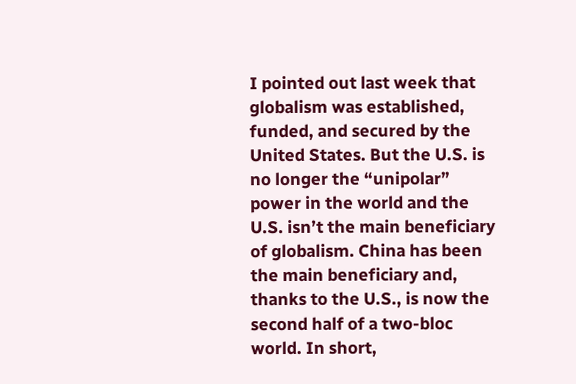I pointed out last week that globalism was established, funded, and secured by the United States. But the U.S. is no longer the “unipolar” power in the world and the U.S. isn’t the main beneficiary of globalism. China has been the main beneficiary and, thanks to the U.S., is now the second half of a two-bloc world. In short,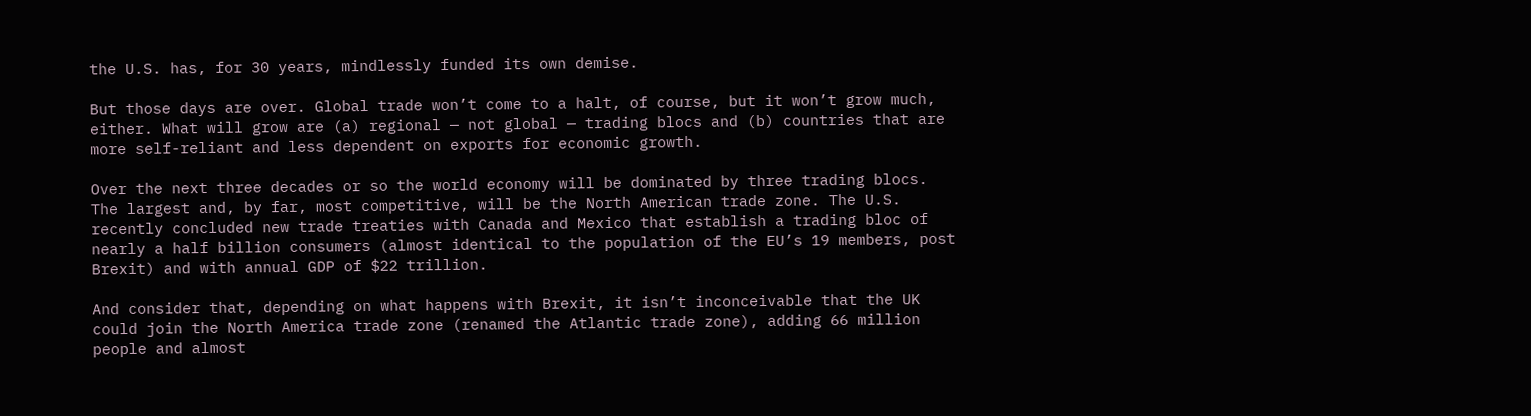the U.S. has, for 30 years, mindlessly funded its own demise.

But those days are over. Global trade won’t come to a halt, of course, but it won’t grow much, either. What will grow are (a) regional — not global — trading blocs and (b) countries that are more self-reliant and less dependent on exports for economic growth.

Over the next three decades or so the world economy will be dominated by three trading blocs. The largest and, by far, most competitive, will be the North American trade zone. The U.S. recently concluded new trade treaties with Canada and Mexico that establish a trading bloc of nearly a half billion consumers (almost identical to the population of the EU’s 19 members, post Brexit) and with annual GDP of $22 trillion.

And consider that, depending on what happens with Brexit, it isn’t inconceivable that the UK could join the North America trade zone (renamed the Atlantic trade zone), adding 66 million people and almost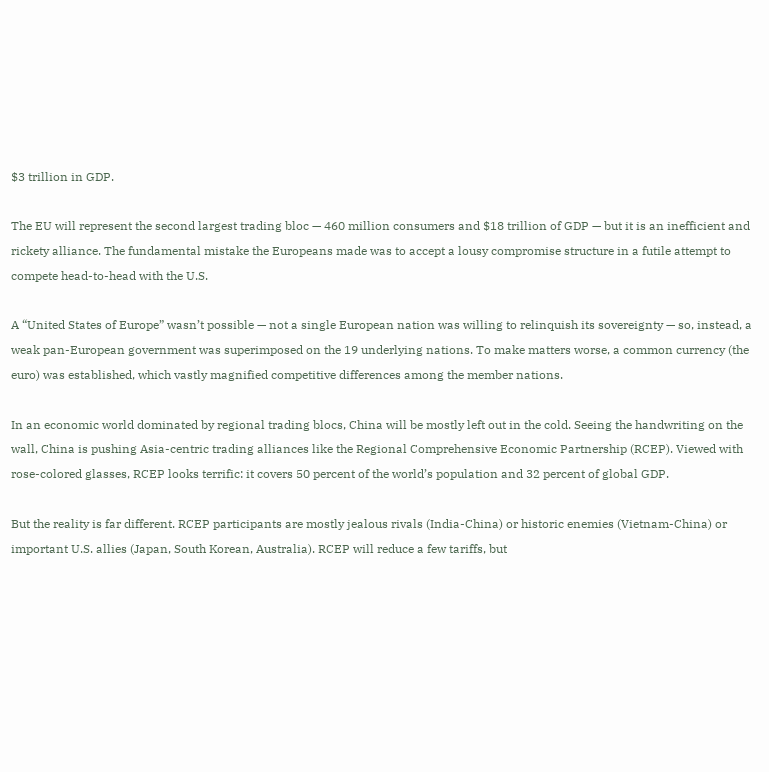$3 trillion in GDP.

The EU will represent the second largest trading bloc — 460 million consumers and $18 trillion of GDP — but it is an inefficient and rickety alliance. The fundamental mistake the Europeans made was to accept a lousy compromise structure in a futile attempt to compete head-to-head with the U.S.

A “United States of Europe” wasn’t possible — not a single European nation was willing to relinquish its sovereignty — so, instead, a weak pan-European government was superimposed on the 19 underlying nations. To make matters worse, a common currency (the euro) was established, which vastly magnified competitive differences among the member nations.

In an economic world dominated by regional trading blocs, China will be mostly left out in the cold. Seeing the handwriting on the wall, China is pushing Asia-centric trading alliances like the Regional Comprehensive Economic Partnership (RCEP). Viewed with rose-colored glasses, RCEP looks terrific: it covers 50 percent of the world’s population and 32 percent of global GDP.

But the reality is far different. RCEP participants are mostly jealous rivals (India-China) or historic enemies (Vietnam-China) or important U.S. allies (Japan, South Korean, Australia). RCEP will reduce a few tariffs, but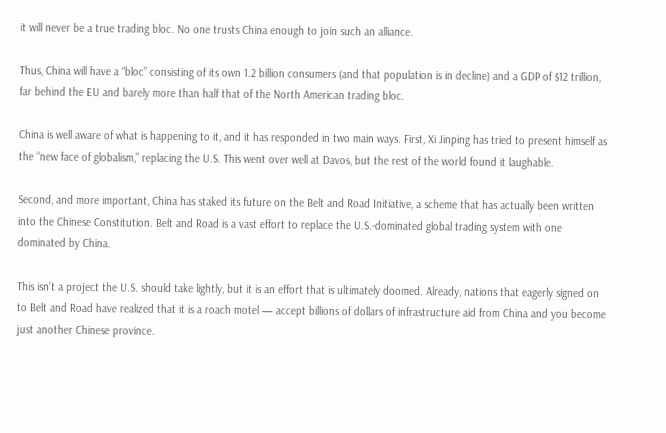it will never be a true trading bloc. No one trusts China enough to join such an alliance.

Thus, China will have a “bloc” consisting of its own 1.2 billion consumers (and that population is in decline) and a GDP of $12 trillion, far behind the EU and barely more than half that of the North American trading bloc.

China is well aware of what is happening to it, and it has responded in two main ways. First, Xi Jinping has tried to present himself as the “new face of globalism,” replacing the U.S. This went over well at Davos, but the rest of the world found it laughable.

Second, and more important, China has staked its future on the Belt and Road Initiative, a scheme that has actually been written into the Chinese Constitution. Belt and Road is a vast effort to replace the U.S.-dominated global trading system with one dominated by China.

This isn’t a project the U.S. should take lightly, but it is an effort that is ultimately doomed. Already, nations that eagerly signed on to Belt and Road have realized that it is a roach motel — accept billions of dollars of infrastructure aid from China and you become just another Chinese province.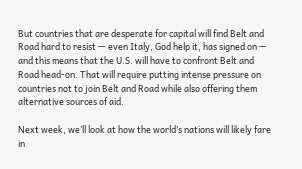But countries that are desperate for capital will find Belt and Road hard to resist — even Italy, God help it, has signed on — and this means that the U.S. will have to confront Belt and Road head-on. That will require putting intense pressure on countries not to join Belt and Road while also offering them alternative sources of aid.

Next week, we’ll look at how the world’s nations will likely fare in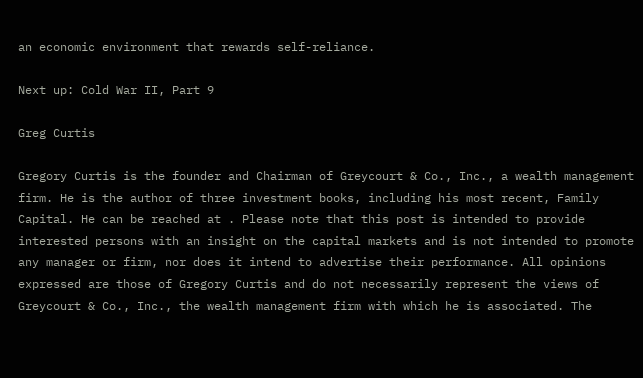an economic environment that rewards self-reliance.

Next up: Cold War II, Part 9

Greg Curtis

Gregory Curtis is the founder and Chairman of Greycourt & Co., Inc., a wealth management firm. He is the author of three investment books, including his most recent, Family Capital. He can be reached at . Please note that this post is intended to provide interested persons with an insight on the capital markets and is not intended to promote any manager or firm, nor does it intend to advertise their performance. All opinions expressed are those of Gregory Curtis and do not necessarily represent the views of Greycourt & Co., Inc., the wealth management firm with which he is associated. The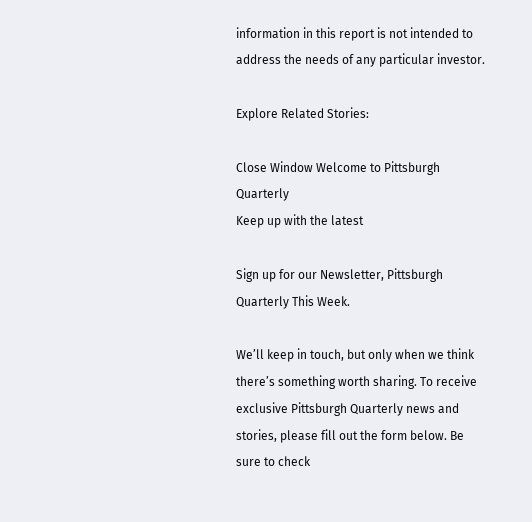information in this report is not intended to address the needs of any particular investor.

Explore Related Stories:

Close Window Welcome to Pittsburgh Quarterly
Keep up with the latest

Sign up for our Newsletter, Pittsburgh Quarterly This Week.

We’ll keep in touch, but only when we think there’s something worth sharing. To receive exclusive Pittsburgh Quarterly news and stories, please fill out the form below. Be sure to check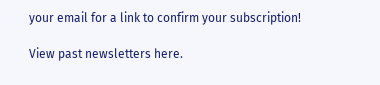your email for a link to confirm your subscription!

View past newsletters here.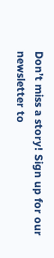Don’t miss a story! Sign up for our newsletter to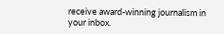receive award-winning journalism in your inbox.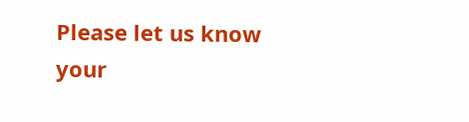Please let us know your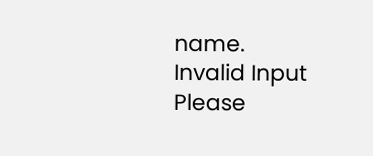name.
Invalid Input
Please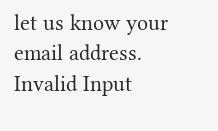let us know your email address.
Invalid Input